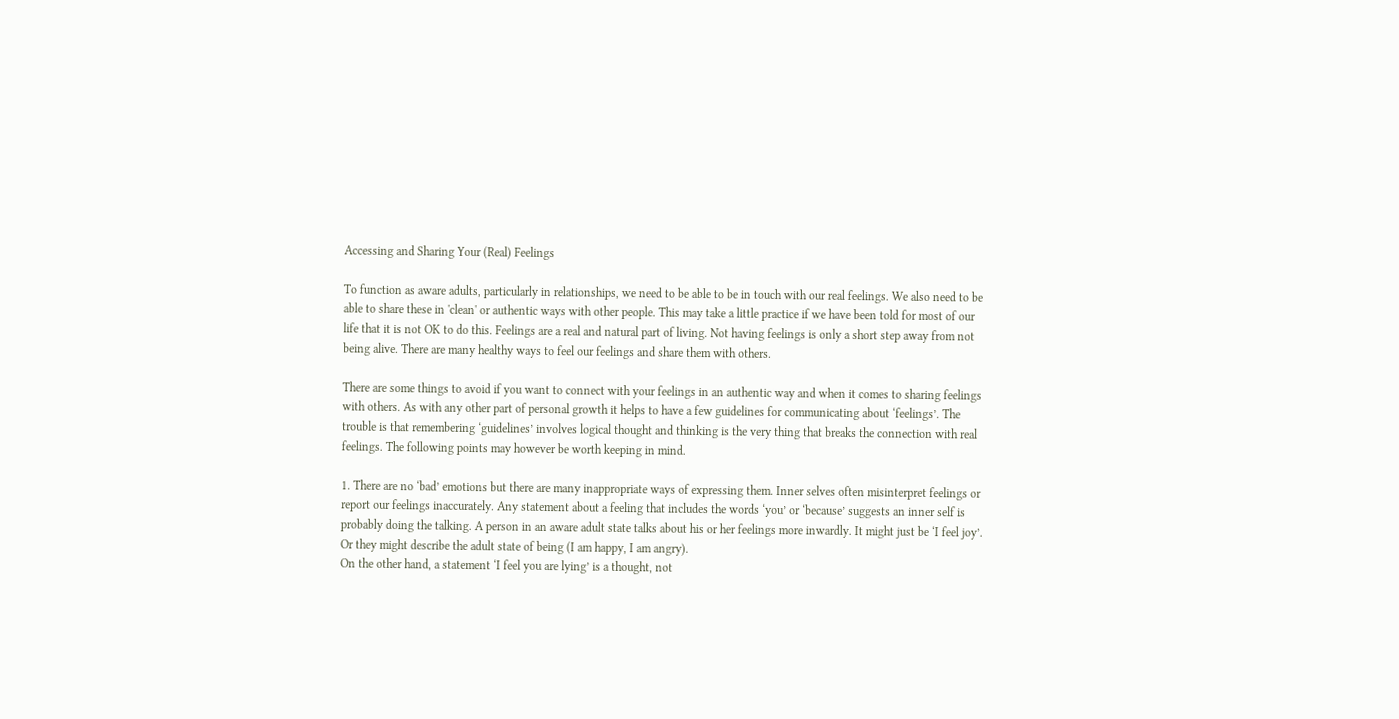Accessing and Sharing Your (Real) Feelings

To function as aware adults, particularly in relationships, we need to be able to be in touch with our real feelings. We also need to be able to share these in 'clean' or authentic ways with other people. This may take a little practice if we have been told for most of our life that it is not OK to do this. Feelings are a real and natural part of living. Not having feelings is only a short step away from not being alive. There are many healthy ways to feel our feelings and share them with others.

There are some things to avoid if you want to connect with your feelings in an authentic way and when it comes to sharing feelings with others. As with any other part of personal growth it helps to have a few guidelines for communicating about ‘feelings’. The trouble is that remembering ‘guidelines’ involves logical thought and thinking is the very thing that breaks the connection with real feelings. The following points may however be worth keeping in mind.

1. There are no ‘bad’ emotions but there are many inappropriate ways of expressing them. Inner selves often misinterpret feelings or report our feelings inaccurately. Any statement about a feeling that includes the words ‘you’ or ‘because’ suggests an inner self is probably doing the talking. A person in an aware adult state talks about his or her feelings more inwardly. It might just be ‘I feel joy’. Or they might describe the adult state of being (I am happy, I am angry).
On the other hand, a statement ‘I feel you are lying’ is a thought, not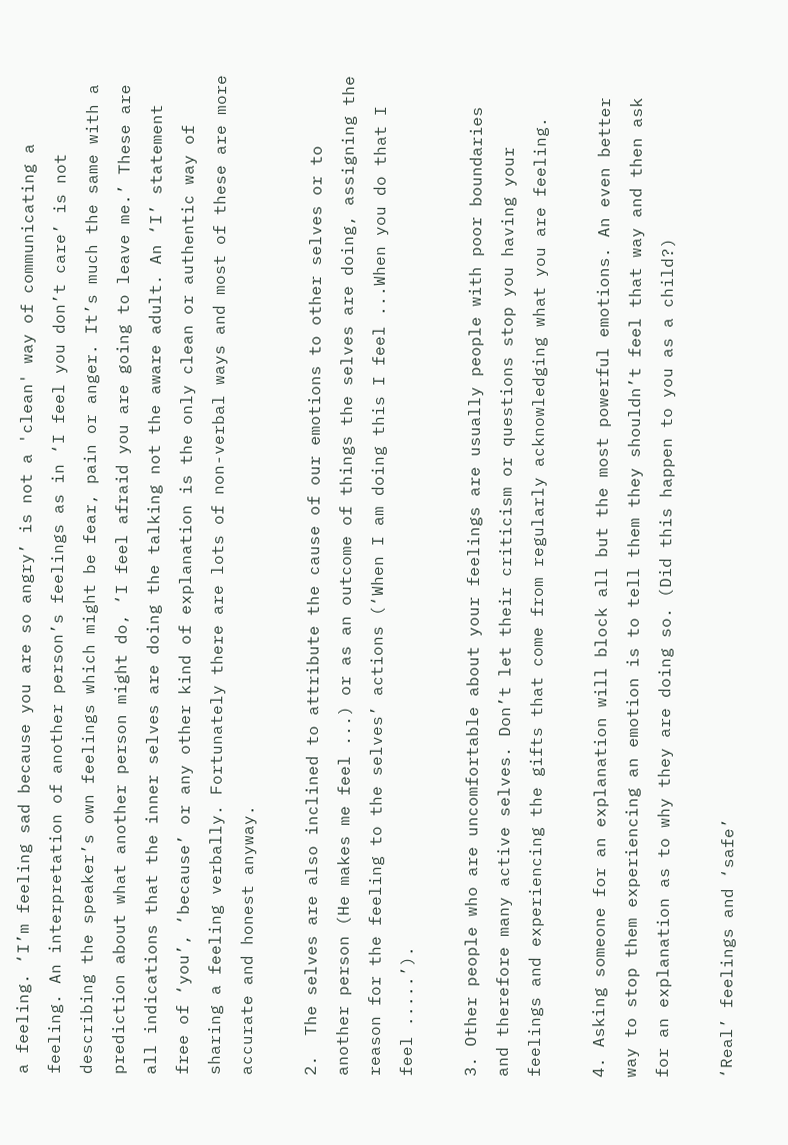a feeling. ‘I’m feeling sad because you are so angry’ is not a 'clean' way of communicating a feeling. An interpretation of another person’s feelings as in ‘I feel you don’t care’ is not describing the speaker’s own feelings which might be fear, pain or anger. It’s much the same with a prediction about what another person might do, ‘I feel afraid you are going to leave me.’ These are all indications that the inner selves are doing the talking not the aware adult. An ‘I’ statement free of ‘you’, ‘because’ or any other kind of explanation is the only clean or authentic way of  sharing a feeling verbally. Fortunately there are lots of non-verbal ways and most of these are more accurate and honest anyway.

2.  The selves are also inclined to attribute the cause of our emotions to other selves or to another person (He makes me feel ...) or as an outcome of things the selves are doing, assigning the reason for the feeling to the selves’ actions (‘When I am doing this I feel ...When you do that I feel .....’).

3. Other people who are uncomfortable about your feelings are usually people with poor boundaries and therefore many active selves. Don’t let their criticism or questions stop you having your feelings and experiencing the gifts that come from regularly acknowledging what you are feeling.

4. Asking someone for an explanation will block all but the most powerful emotions. An even better way to stop them experiencing an emotion is to tell them they shouldn’t feel that way and then ask for an explanation as to why they are doing so. (Did this happen to you as a child?)

‘Real’ feelings and ‘safe’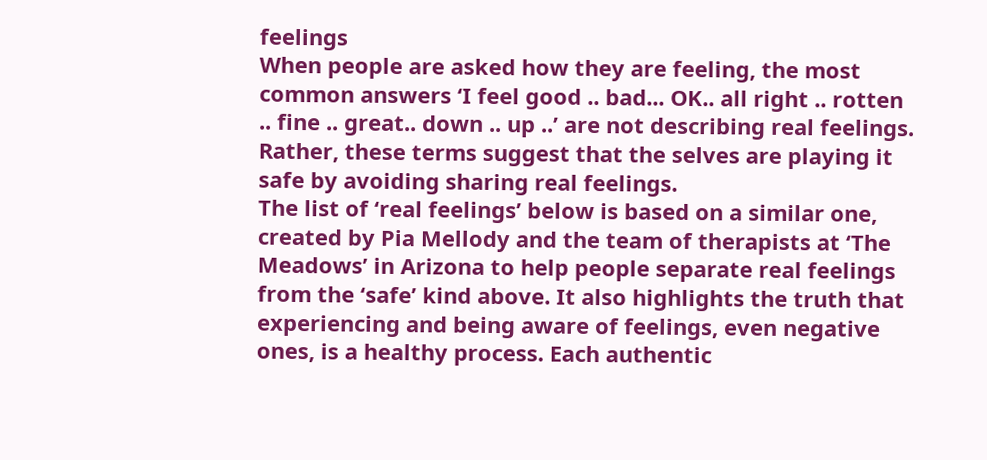feelings
When people are asked how they are feeling, the most common answers ‘I feel good .. bad... OK.. all right .. rotten .. fine .. great.. down .. up ..’ are not describing real feelings. Rather, these terms suggest that the selves are playing it safe by avoiding sharing real feelings.
The list of ‘real feelings’ below is based on a similar one, created by Pia Mellody and the team of therapists at ‘The Meadows’ in Arizona to help people separate real feelings from the ‘safe’ kind above. It also highlights the truth that experiencing and being aware of feelings, even negative ones, is a healthy process. Each authentic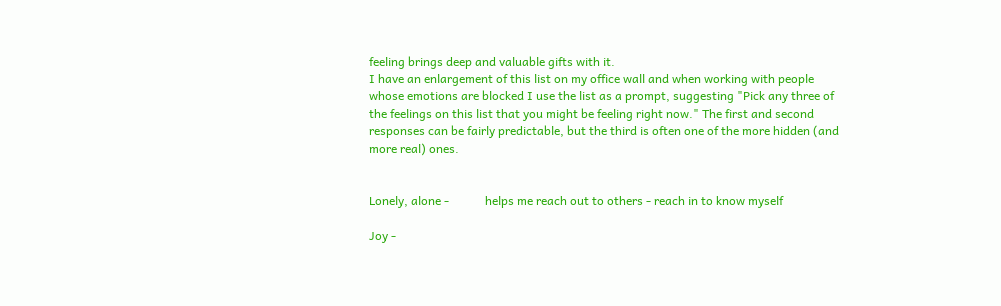feeling brings deep and valuable gifts with it.
I have an enlargement of this list on my office wall and when working with people whose emotions are blocked I use the list as a prompt, suggesting "Pick any three of the feelings on this list that you might be feeling right now." The first and second responses can be fairly predictable, but the third is often one of the more hidden (and more real) ones.


Lonely, alone -            helps me reach out to others - reach in to know myself

Joy -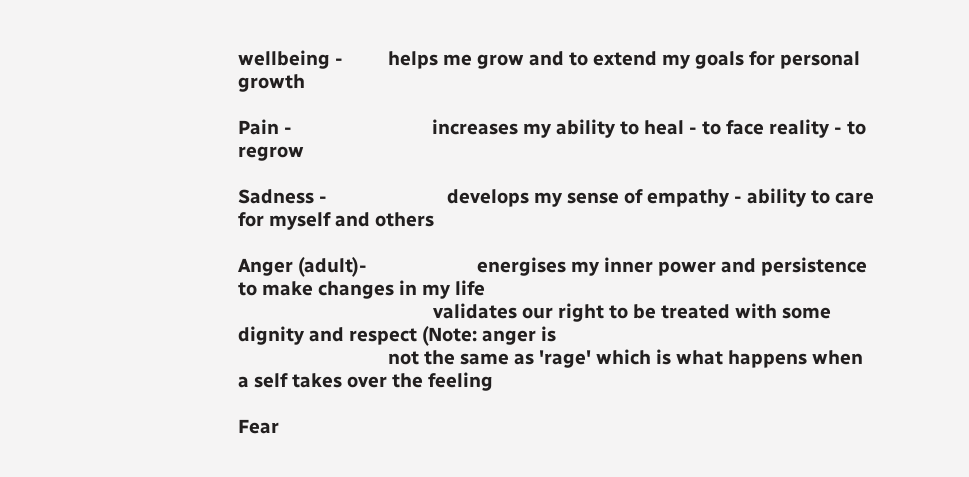wellbeing -         helps me grow and to extend my goals for personal growth

Pain -                            increases my ability to heal - to face reality - to regrow

Sadness -                        develops my sense of empathy - ability to care for myself and others

Anger (adult)-                      energises my inner power and persistence to make changes in my life
                                       validates our right to be treated with some dignity and respect (Note: anger is
                              not the same as 'rage' which is what happens when a self takes over the feeling

Fear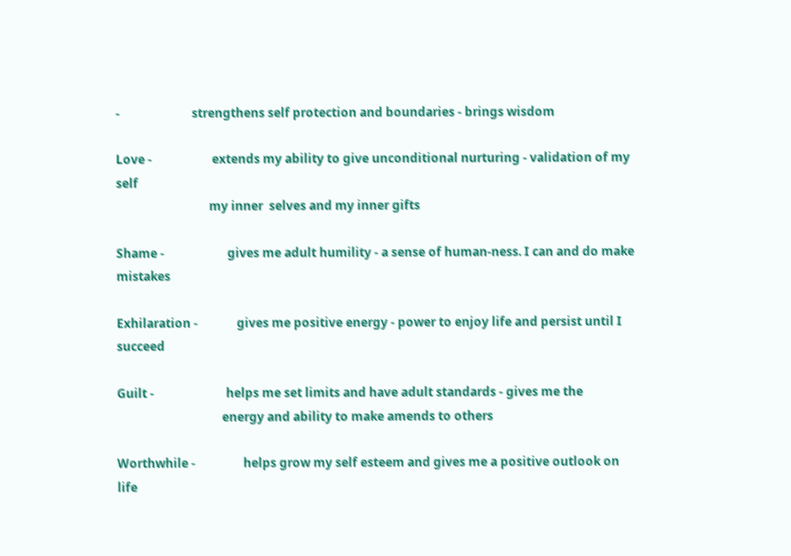-                        strengthens self protection and boundaries - brings wisdom

Love -                    extends my ability to give unconditional nurturing - validation of my self
                               my inner  selves and my inner gifts

Shame -                     gives me adult humility - a sense of human-ness. I can and do make mistakes

Exhilaration -             gives me positive energy - power to enjoy life and persist until I succeed

Guilt -                        helps me set limits and have adult standards - gives me the
                                   energy and ability to make amends to others

Worthwhile -                helps grow my self esteem and gives me a positive outlook on life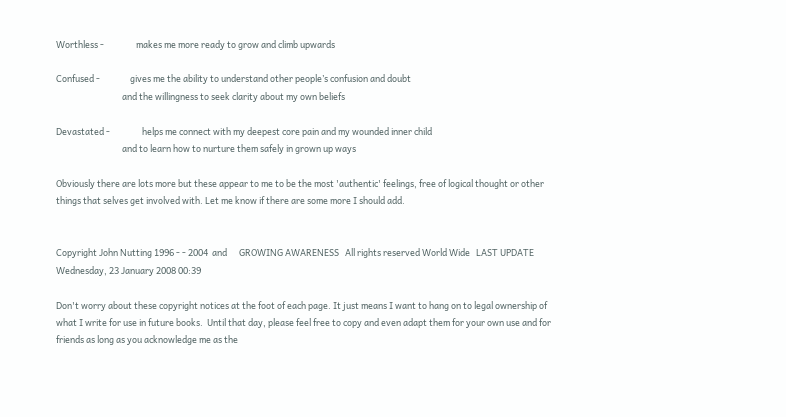Worthless -                makes me more ready to grow and climb upwards

Confused -               gives me the ability to understand other people’s confusion and doubt
                                 and the willingness to seek clarity about my own beliefs

Devastated -                helps me connect with my deepest core pain and my wounded inner child
                                 and to learn how to nurture them safely in grown up ways

Obviously there are lots more but these appear to me to be the most 'authentic' feelings, free of logical thought or other things that selves get involved with. Let me know if there are some more I should add.


Copyright John Nutting 1996 - - 2004  and      GROWING AWARENESS   All rights reserved World Wide   LAST UPDATE  Wednesday, 23 January 2008 00:39

Don't worry about these copyright notices at the foot of each page. It just means I want to hang on to legal ownership of what I write for use in future books.  Until that day, please feel free to copy and even adapt them for your own use and for friends as long as you acknowledge me as the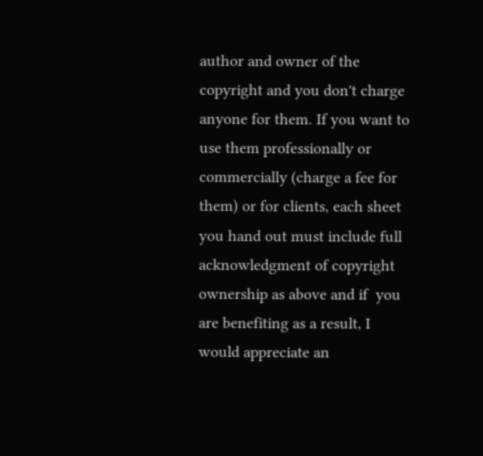author and owner of the copyright and you don't charge anyone for them. If you want to use them professionally or commercially (charge a fee for them) or for clients, each sheet you hand out must include full acknowledgment of copyright ownership as above and if  you are benefiting as a result, I would appreciate an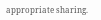appropriate sharing.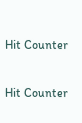Hit Counter

Hit Counter